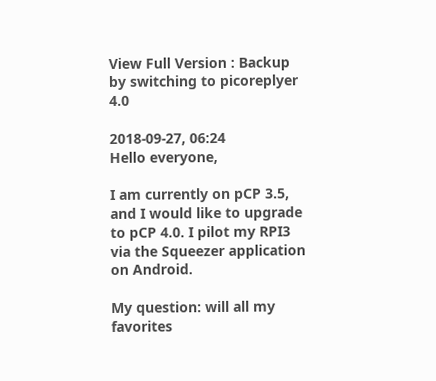View Full Version : Backup by switching to picoreplyer 4.0

2018-09-27, 06:24
Hello everyone,

I am currently on pCP 3.5, and I would like to upgrade to pCP 4.0. I pilot my RPI3 via the Squeezer application on Android.

My question: will all my favorites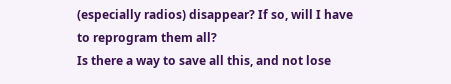(especially radios) disappear? If so, will I have to reprogram them all?
Is there a way to save all this, and not lose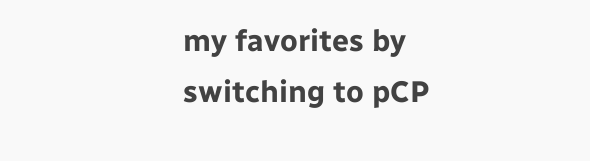my favorites by switching to pCP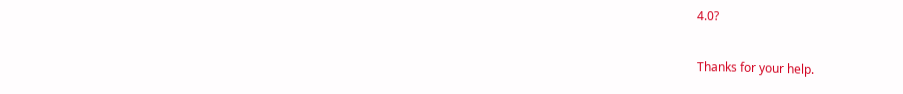4.0?

Thanks for your help.